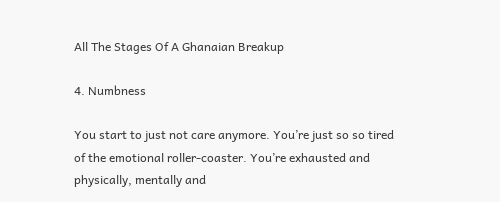All The Stages Of A Ghanaian Breakup

4. Numbness

You start to just not care anymore. You’re just so so tired of the emotional roller-coaster. You’re exhausted and physically, mentally and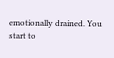emotionally drained. You start to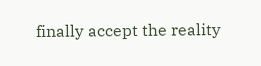finally accept the reality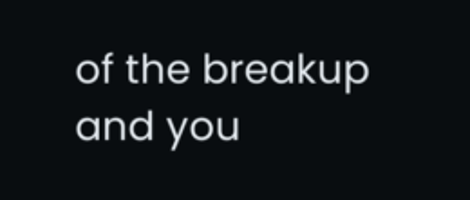of the breakup and you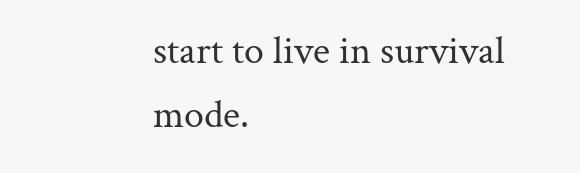start to live in survival mode.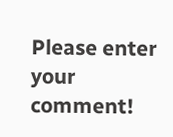Please enter your comment!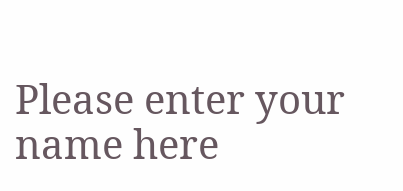Please enter your name here